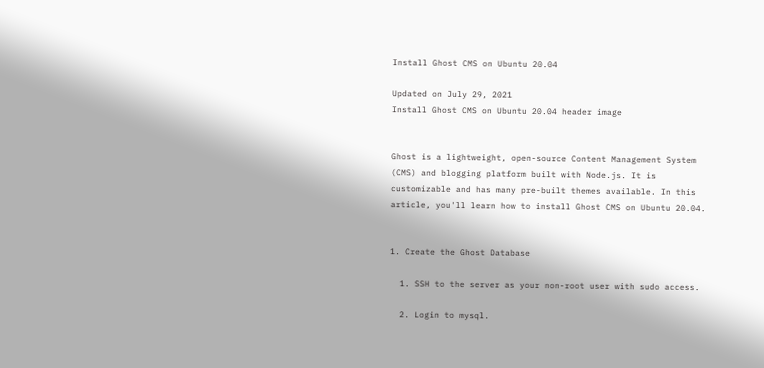Install Ghost CMS on Ubuntu 20.04

Updated on July 29, 2021
Install Ghost CMS on Ubuntu 20.04 header image


Ghost is a lightweight, open-source Content Management System (CMS) and blogging platform built with Node.js. It is customizable and has many pre-built themes available. In this article, you'll learn how to install Ghost CMS on Ubuntu 20.04.


1. Create the Ghost Database

  1. SSH to the server as your non-root user with sudo access.

  2. Login to mysql.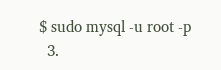$ sudo mysql -u root -p
  3.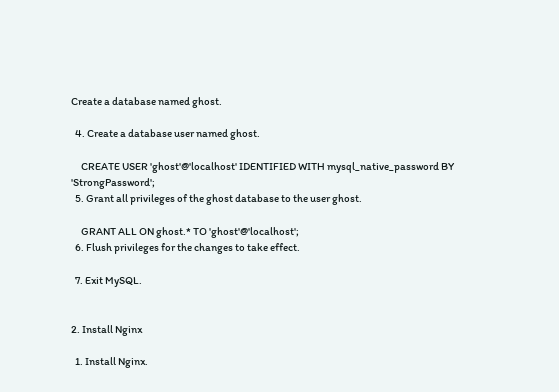Create a database named ghost.

  4. Create a database user named ghost.

     CREATE USER 'ghost'@'localhost' IDENTIFIED WITH mysql_native_password BY 'StrongPassword';
  5. Grant all privileges of the ghost database to the user ghost.

     GRANT ALL ON ghost.* TO 'ghost'@'localhost';
  6. Flush privileges for the changes to take effect.

  7. Exit MySQL.


2. Install Nginx

  1. Install Nginx.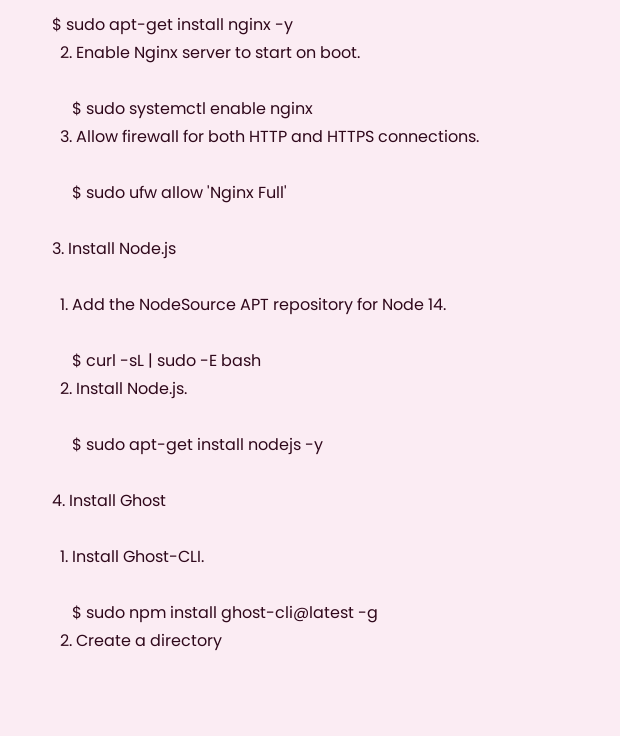$ sudo apt-get install nginx -y
  2. Enable Nginx server to start on boot.

     $ sudo systemctl enable nginx
  3. Allow firewall for both HTTP and HTTPS connections.

     $ sudo ufw allow 'Nginx Full'

3. Install Node.js

  1. Add the NodeSource APT repository for Node 14.

     $ curl -sL | sudo -E bash
  2. Install Node.js.

     $ sudo apt-get install nodejs -y

4. Install Ghost

  1. Install Ghost-CLI.

     $ sudo npm install ghost-cli@latest -g
  2. Create a directory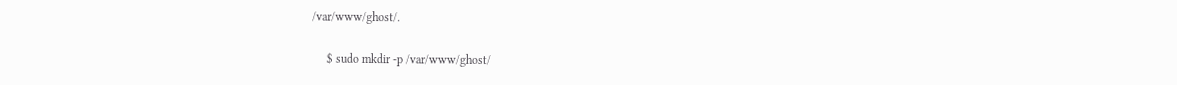/var/www/ghost/.

     $ sudo mkdir -p /var/www/ghost/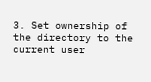3. Set ownership of the directory to the current user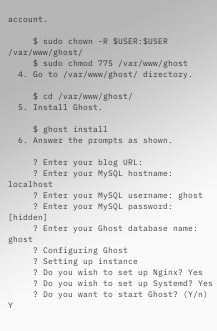account.

     $ sudo chown -R $USER:$USER /var/www/ghost/
     $ sudo chmod 775 /var/www/ghost
  4. Go to /var/www/ghost/ directory.

     $ cd /var/www/ghost/
  5. Install Ghost.

     $ ghost install
  6. Answer the prompts as shown.

     ? Enter your blog URL:
     ? Enter your MySQL hostname: localhost
     ? Enter your MySQL username: ghost
     ? Enter your MySQL password: [hidden]
     ? Enter your Ghost database name: ghost
     ? Configuring Ghost
     ? Setting up instance
     ? Do you wish to set up Nginx? Yes
     ? Do you wish to set up Systemd? Yes
     ? Do you want to start Ghost? (Y/n) Y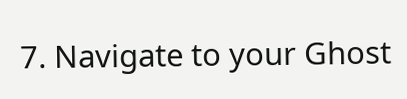7. Navigate to your Ghost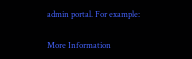admin portal. For example:

More Information